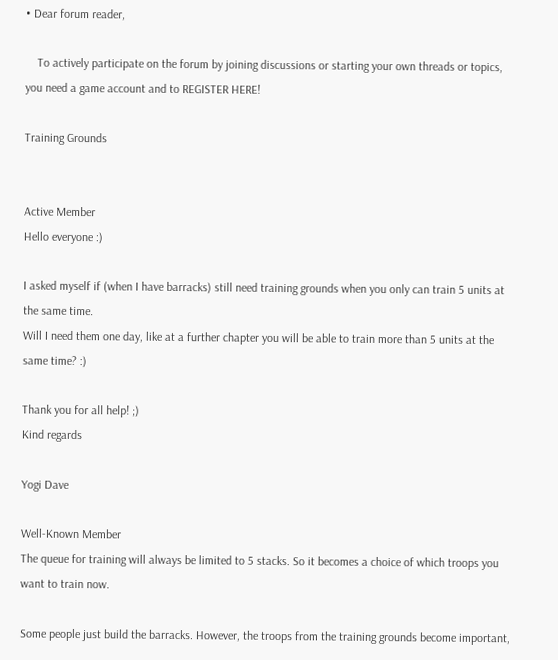• Dear forum reader,

    To actively participate on the forum by joining discussions or starting your own threads or topics, you need a game account and to REGISTER HERE!

Training Grounds


Active Member
Hello everyone :)

I asked myself if (when I have barracks) still need training grounds when you only can train 5 units at the same time.
Will I need them one day, like at a further chapter you will be able to train more than 5 units at the same time? :)

Thank you for all help! ;)
Kind regards

Yogi Dave

Well-Known Member
The queue for training will always be limited to 5 stacks. So it becomes a choice of which troops you want to train now.

Some people just build the barracks. However, the troops from the training grounds become important,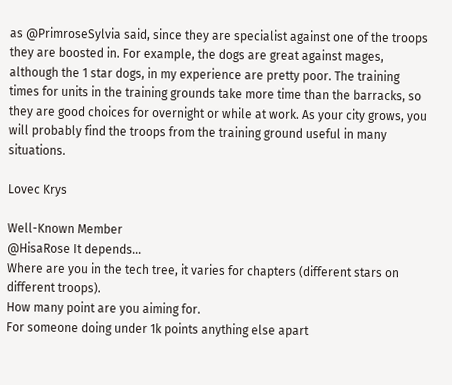as @PrimroseSylvia said, since they are specialist against one of the troops they are boosted in. For example, the dogs are great against mages, although the 1 star dogs, in my experience are pretty poor. The training times for units in the training grounds take more time than the barracks, so they are good choices for overnight or while at work. As your city grows, you will probably find the troops from the training ground useful in many situations.

Lovec Krys

Well-Known Member
@HisaRose It depends...
Where are you in the tech tree, it varies for chapters (different stars on different troops).
How many point are you aiming for.
For someone doing under 1k points anything else apart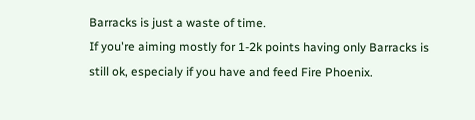Barracks is just a waste of time.
If you're aiming mostly for 1-2k points having only Barracks is still ok, especialy if you have and feed Fire Phoenix.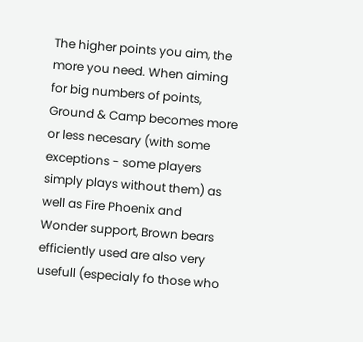The higher points you aim, the more you need. When aiming for big numbers of points, Ground & Camp becomes more or less necesary (with some exceptions - some players simply plays without them) as well as Fire Phoenix and Wonder support, Brown bears efficiently used are also very usefull (especialy fo those who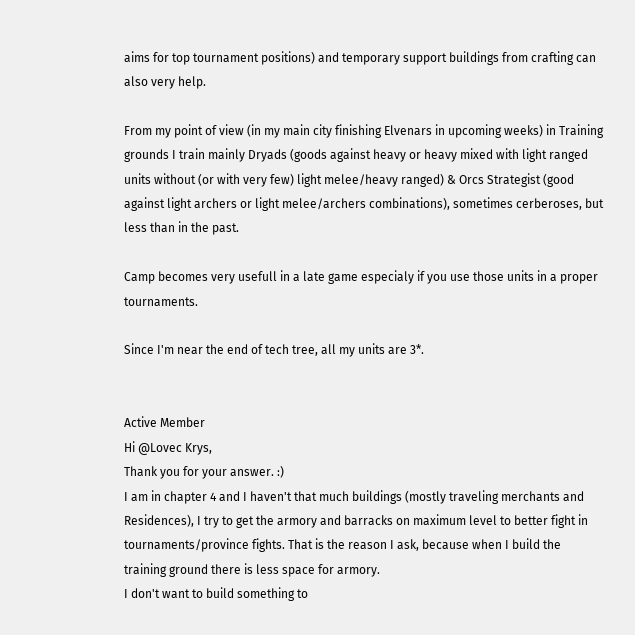aims for top tournament positions) and temporary support buildings from crafting can also very help.

From my point of view (in my main city finishing Elvenars in upcoming weeks) in Training grounds I train mainly Dryads (goods against heavy or heavy mixed with light ranged units without (or with very few) light melee/heavy ranged) & Orcs Strategist (good against light archers or light melee/archers combinations), sometimes cerberoses, but less than in the past.

Camp becomes very usefull in a late game especialy if you use those units in a proper tournaments.

Since I'm near the end of tech tree, all my units are 3*.


Active Member
Hi @Lovec Krys,
Thank you for your answer. :)
I am in chapter 4 and I haven't that much buildings (mostly traveling merchants and Residences), I try to get the armory and barracks on maximum level to better fight in tournaments/province fights. That is the reason I ask, because when I build the training ground there is less space for armory.
I don't want to build something to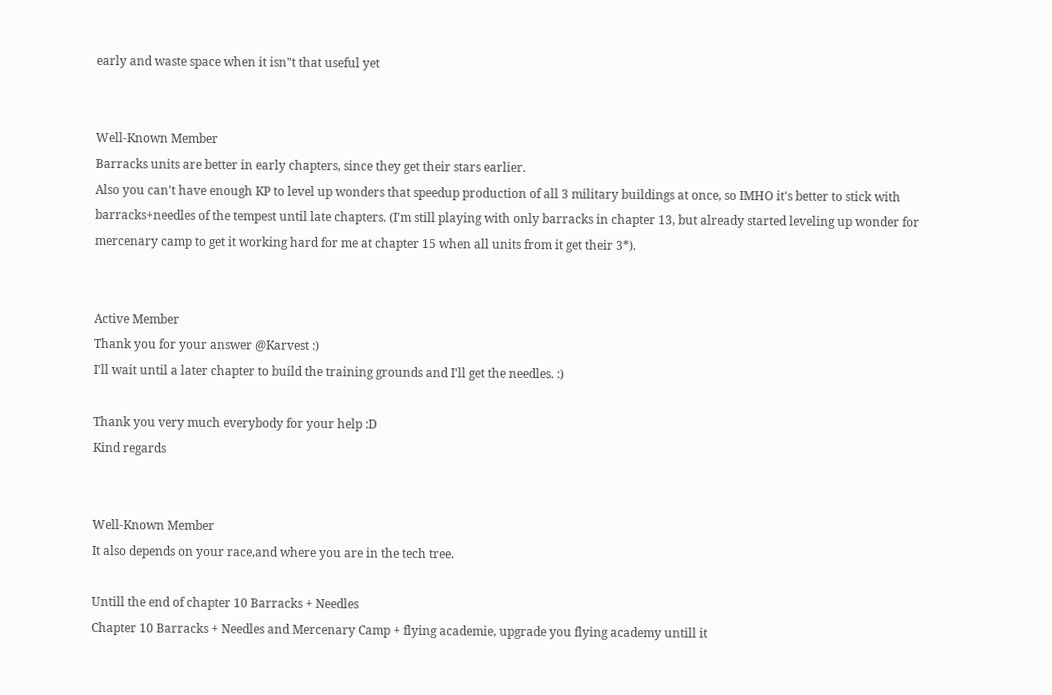early and waste space when it isn"t that useful yet


Well-Known Member
Barracks units are better in early chapters, since they get their stars earlier.
Also you can't have enough KP to level up wonders that speedup production of all 3 military buildings at once, so IMHO it's better to stick with barracks+needles of the tempest until late chapters. (I'm still playing with only barracks in chapter 13, but already started leveling up wonder for mercenary camp to get it working hard for me at chapter 15 when all units from it get their 3*).


Active Member
Thank you for your answer @Karvest :)
I'll wait until a later chapter to build the training grounds and I'll get the needles. :)

Thank you very much everybody for your help :D
Kind regards


Well-Known Member
It also depends on your race,and where you are in the tech tree.

Untill the end of chapter 10 Barracks + Needles
Chapter 10 Barracks + Needles and Mercenary Camp + flying academie, upgrade you flying academy untill it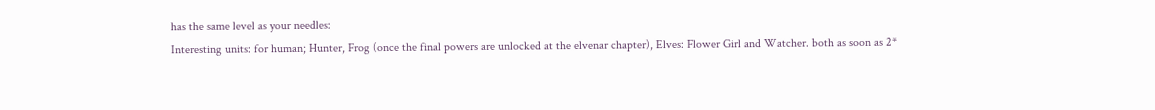has the same level as your needles:
Interesting units: for human; Hunter, Frog (once the final powers are unlocked at the elvenar chapter), Elves: Flower Girl and Watcher. both as soon as 2*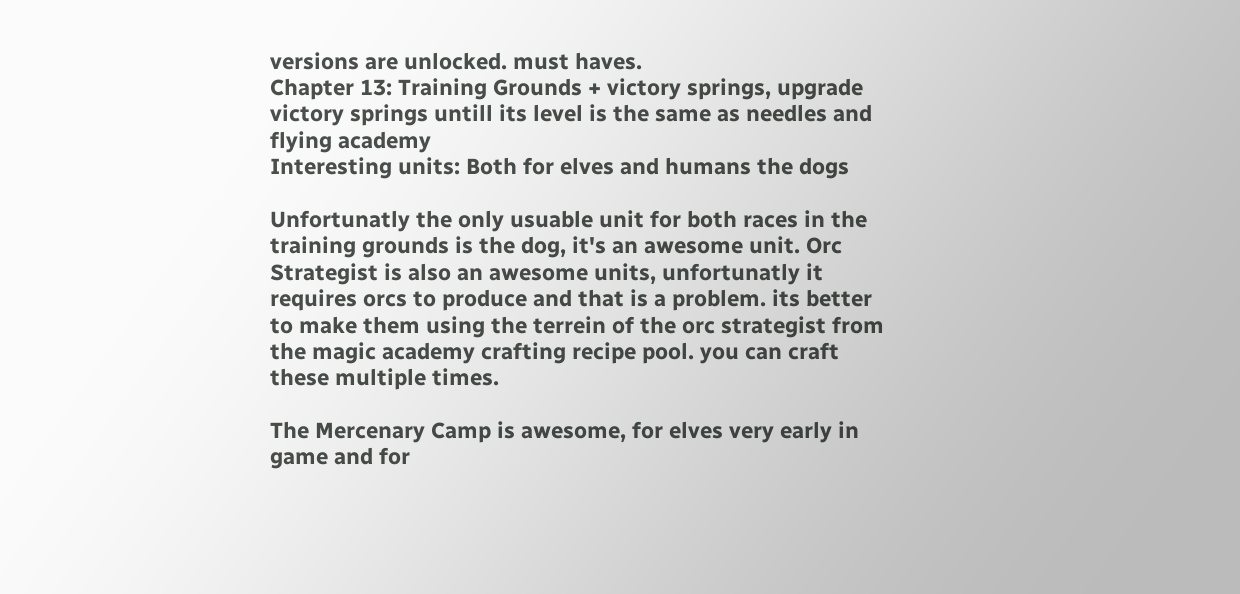versions are unlocked. must haves.
Chapter 13: Training Grounds + victory springs, upgrade victory springs untill its level is the same as needles and flying academy
Interesting units: Both for elves and humans the dogs

Unfortunatly the only usuable unit for both races in the training grounds is the dog, it's an awesome unit. Orc Strategist is also an awesome units, unfortunatly it requires orcs to produce and that is a problem. its better to make them using the terrein of the orc strategist from the magic academy crafting recipe pool. you can craft these multiple times.

The Mercenary Camp is awesome, for elves very early in game and for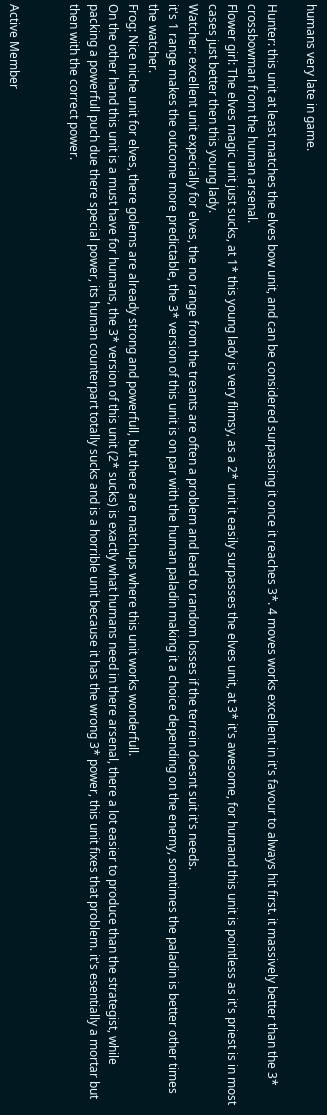humans very late in game.

Hunter: this unit at least matches the elves bow unit, and can be considered surpassing it once it reaches 3*. 4 moves works excellent in it's favour to always hit first. it massively better than the 3* crossbowman from the human arsenal.
Flower girl: The elves magic unit just sucks, at 1* this young lady is very flimsy, as a 2* unit it easily surpasses the elves unit, at 3* it's awesome, for humand this unit is pointless as it's priest is in most cases just better then this young lady.
Watcher: excellent unit expecially for elves, the no range from the treants are often a problem and lead to random losses if the terrein doesnt suit it's needs.
it's 1 range makes the outcome more predictable, the 3* version of this unit is on par with the human paladin making it a choice depending on the enemy, somtimes the paladin is better other times the watcher.
Frog: Nice niche unit for elves, there golems are already strong and powerfull, but there are matchups where this unit works wonderfull.
On the other hand this unit is a must have for humans, the 3* version of this unit (2* sucks) is exactly what humans need in there arsenal, there a lot easier to produce than the strategist, while packing a powerfull puch due there special power, its human counterpart totally sucks and is a horrible unit because it has the wrong 3* power, this unit fixes that problem. it's esentially a mortar but then with the correct power.


Active Member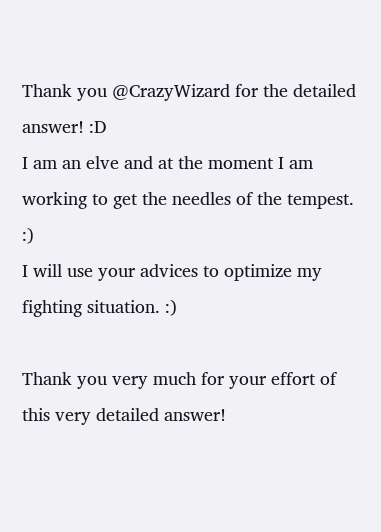Thank you @CrazyWizard for the detailed answer! :D
I am an elve and at the moment I am working to get the needles of the tempest. :)
I will use your advices to optimize my fighting situation. :)

Thank you very much for your effort of this very detailed answer!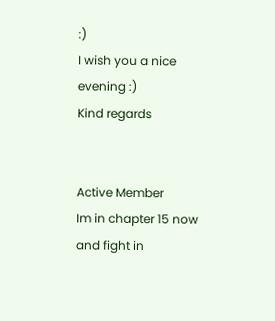:)
I wish you a nice evening :)
Kind regards


Active Member
Im in chapter 15 now and fight in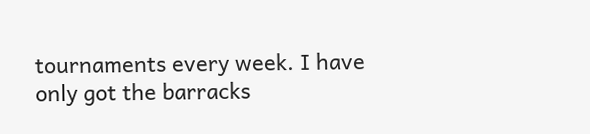tournaments every week. I have only got the barracks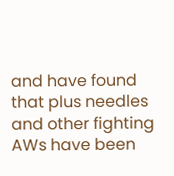and have found that plus needles and other fighting AWs have been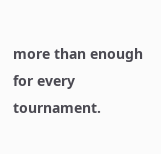more than enough for every tournament.